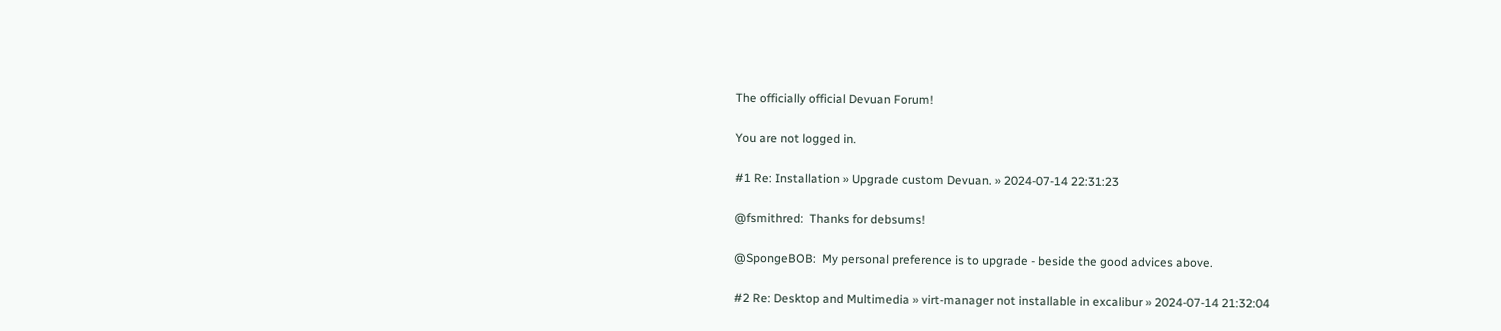The officially official Devuan Forum!

You are not logged in.

#1 Re: Installation » Upgrade custom Devuan. » 2024-07-14 22:31:23

@fsmithred:  Thanks for debsums!

@SpongeBOB:  My personal preference is to upgrade - beside the good advices above.

#2 Re: Desktop and Multimedia » virt-manager not installable in excalibur » 2024-07-14 21:32:04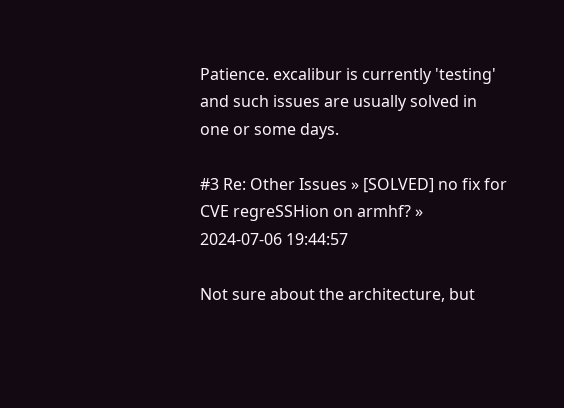Patience. excalibur is currently 'testing' and such issues are usually solved in one or some days.

#3 Re: Other Issues » [SOLVED] no fix for CVE regreSSHion on armhf? » 2024-07-06 19:44:57

Not sure about the architecture, but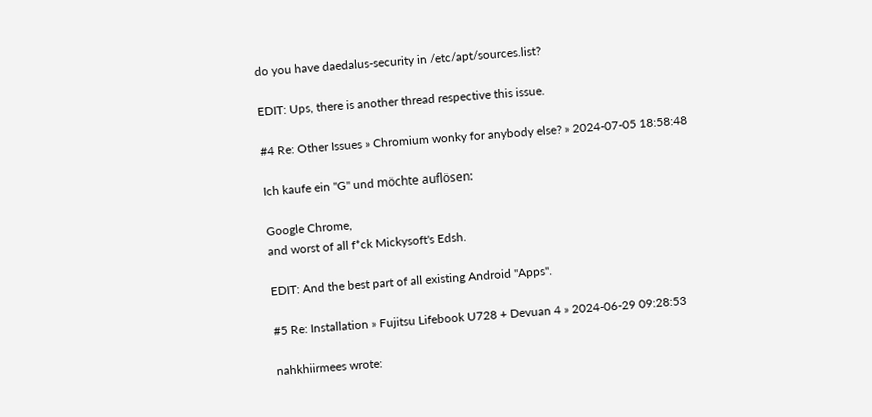do you have daedalus-security in /etc/apt/sources.list?

EDIT: Ups, there is another thread respective this issue.

#4 Re: Other Issues » Chromium wonky for anybody else? » 2024-07-05 18:58:48

Ich kaufe ein "G" und möchte auflösen:

Google Chrome,
and worst of all f*ck Mickysoft's Edsh.

EDIT: And the best part of all existing Android "Apps".

#5 Re: Installation » Fujitsu Lifebook U728 + Devuan 4 » 2024-06-29 09:28:53

nahkhiirmees wrote: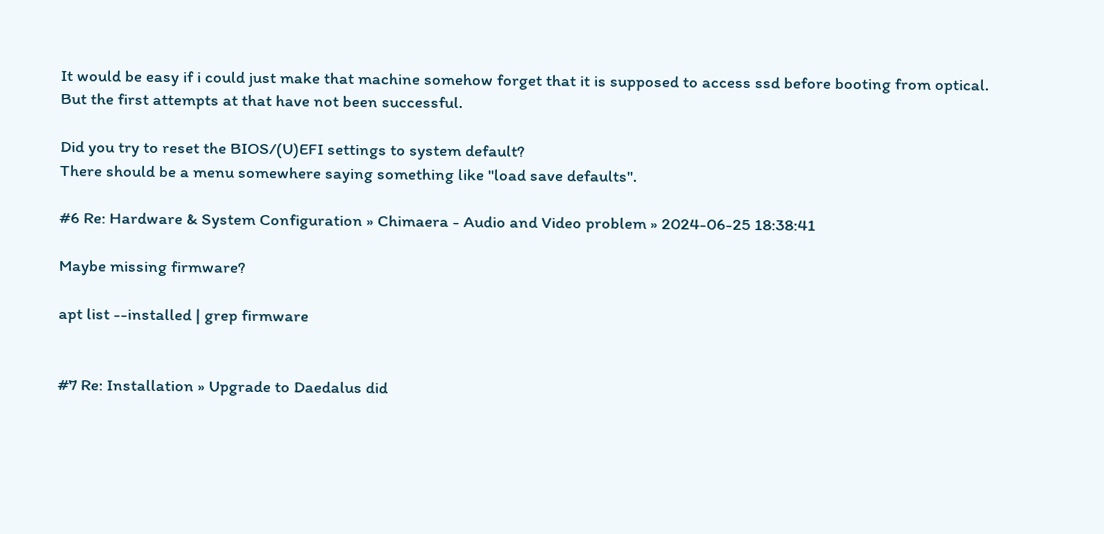It would be easy if i could just make that machine somehow forget that it is supposed to access ssd before booting from optical.
But the first attempts at that have not been successful.

Did you try to reset the BIOS/(U)EFI settings to system default?
There should be a menu somewhere saying something like "load save defaults".

#6 Re: Hardware & System Configuration » Chimaera - Audio and Video problem » 2024-06-25 18:38:41

Maybe missing firmware?

apt list --installed | grep firmware


#7 Re: Installation » Upgrade to Daedalus did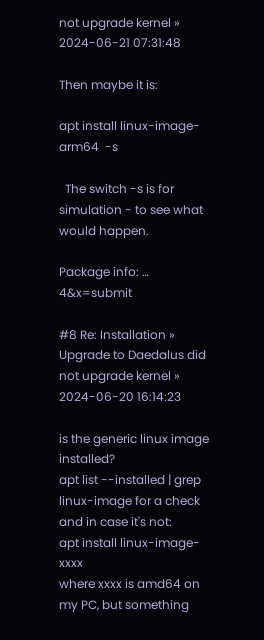not upgrade kernel » 2024-06-21 07:31:48

Then maybe it is:

apt install linux-image-arm64  -s

  The switch -s is for simulation - to see what would happen.

Package info: … 4&x=submit

#8 Re: Installation » Upgrade to Daedalus did not upgrade kernel » 2024-06-20 16:14:23

is the generic linux image installed?
apt list --installed | grep linux-image for a check and in case it's not:
apt install linux-image-xxxx
where xxxx is amd64 on my PC, but something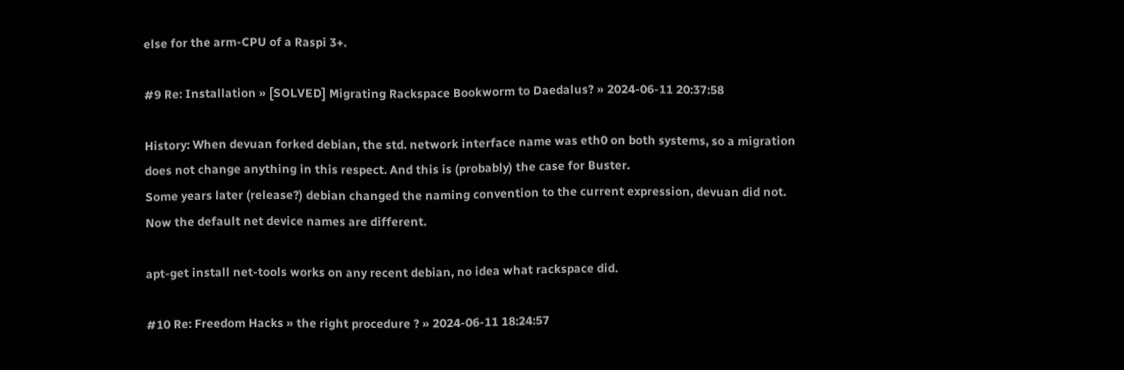else for the arm-CPU of a Raspi 3+.

#9 Re: Installation » [SOLVED] Migrating Rackspace Bookworm to Daedalus? » 2024-06-11 20:37:58

History: When devuan forked debian, the std. network interface name was eth0 on both systems, so a migration does not change anything in this respect. And this is (probably) the case for Buster.
Some years later (release?) debian changed the naming convention to the current expression, devuan did not. Now the default net device names are different.

apt-get install net-tools works on any recent debian, no idea what rackspace did.

#10 Re: Freedom Hacks » the right procedure ? » 2024-06-11 18:24:57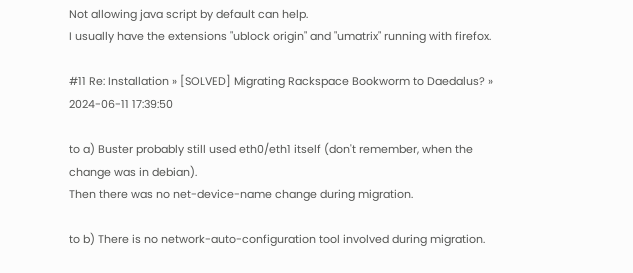Not allowing java script by default can help.
I usually have the extensions "ublock origin" and "umatrix" running with firefox.

#11 Re: Installation » [SOLVED] Migrating Rackspace Bookworm to Daedalus? » 2024-06-11 17:39:50

to a) Buster probably still used eth0/eth1 itself (don't remember, when the change was in debian).
Then there was no net-device-name change during migration.

to b) There is no network-auto-configuration tool involved during migration.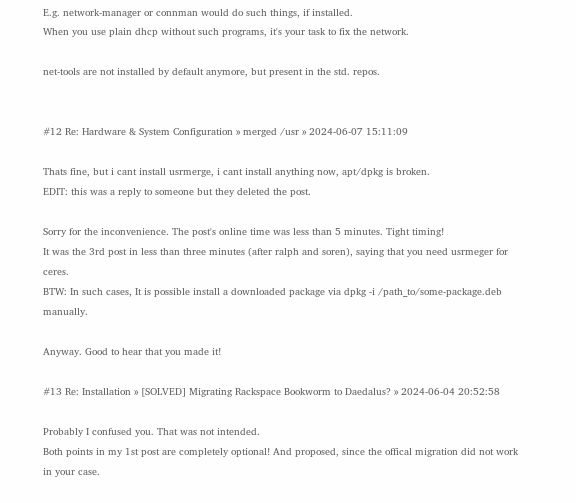E.g. network-manager or connman would do such things, if installed.
When you use plain dhcp without such programs, it's your task to fix the network.

net-tools are not installed by default anymore, but present in the std. repos.


#12 Re: Hardware & System Configuration » merged /usr » 2024-06-07 15:11:09

Thats fine, but i cant install usrmerge, i cant install anything now, apt/dpkg is broken.
EDIT: this was a reply to someone but they deleted the post.

Sorry for the inconvenience. The post's online time was less than 5 minutes. Tight timing!
It was the 3rd post in less than three minutes (after ralph and soren), saying that you need usrmeger for ceres.
BTW: In such cases, It is possible install a downloaded package via dpkg -i /path_to/some-package.deb manually.

Anyway. Good to hear that you made it!

#13 Re: Installation » [SOLVED] Migrating Rackspace Bookworm to Daedalus? » 2024-06-04 20:52:58

Probably I confused you. That was not intended.
Both points in my 1st post are completely optional! And proposed, since the offical migration did not work in your case.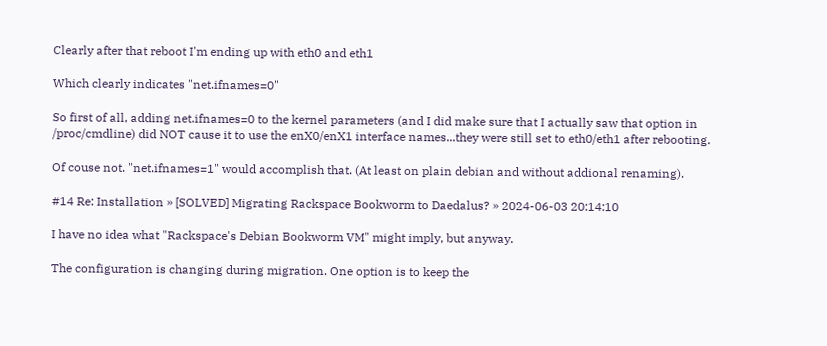Clearly after that reboot I'm ending up with eth0 and eth1

Which clearly indicates "net.ifnames=0"

So first of all, adding net.ifnames=0 to the kernel parameters (and I did make sure that I actually saw that option in /proc/cmdline) did NOT cause it to use the enX0/enX1 interface names...they were still set to eth0/eth1 after rebooting.

Of couse not. "net.ifnames=1" would accomplish that. (At least on plain debian and without addional renaming).

#14 Re: Installation » [SOLVED] Migrating Rackspace Bookworm to Daedalus? » 2024-06-03 20:14:10

I have no idea what "Rackspace's Debian Bookworm VM" might imply, but anyway.

The configuration is changing during migration. One option is to keep the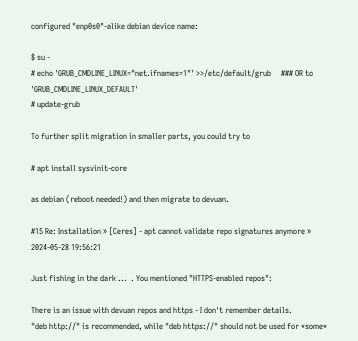configured "enp0s0"-alike debian device name:

$ su -
# echo 'GRUB_CMDLINE_LINUX="net.ifnames=1"' >>/etc/default/grub     ### OR to 'GRUB_CMDLINE_LINUX_DEFAULT'
# update-grub

To further split migration in smaller parts, you could try to

# apt install sysvinit-core

as debian (reboot needed!) and then migrate to devuan.

#15 Re: Installation » [Ceres] - apt cannot validate repo signatures anymore » 2024-05-28 19:56:21

Just fishing in the dark ...  . You mentioned "HTTPS-enabled repos":

There is an issue with devuan repos and https - I don't remember details.
"deb http://" is recommended, while "deb https://" should not be used for *some*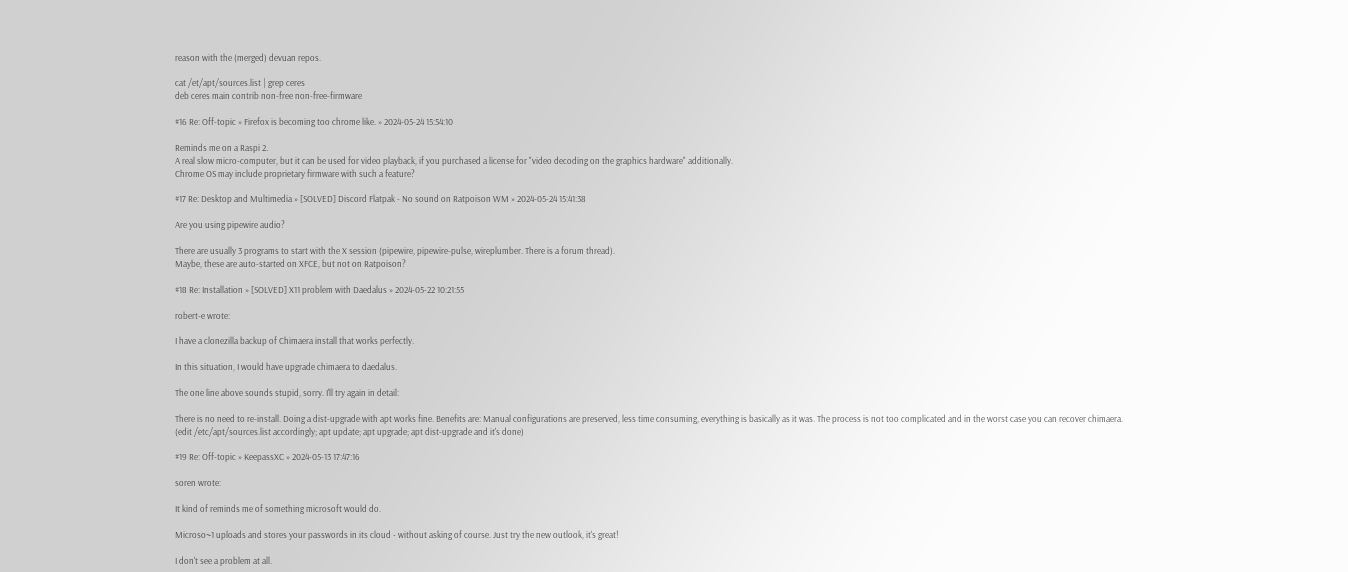reason with the (merged) devuan repos.

cat /et/apt/sources.list | grep ceres
deb ceres main contrib non-free non-free-firmware

#16 Re: Off-topic » Firefox is becoming too chrome like. » 2024-05-24 15:54:10

Reminds me on a Raspi 2.
A real slow micro-computer, but it can be used for video playback, if you purchased a license for "video decoding on the graphics hardware" additionally.
Chrome OS may include proprietary firmware with such a feature?

#17 Re: Desktop and Multimedia » [SOLVED] Discord Flatpak - No sound on Ratpoison WM » 2024-05-24 15:41:38

Are you using pipewire audio?

There are usually 3 programs to start with the X session (pipewire, pipewire-pulse, wireplumber. There is a forum thread).
Maybe, these are auto-started on XFCE, but not on Ratpoison?

#18 Re: Installation » [SOLVED] X11 problem with Daedalus » 2024-05-22 10:21:55

robert-e wrote:

I have a clonezilla backup of Chimaera install that works perfectly.

In this situation, I would have upgrade chimaera to daedalus.

The one line above sounds stupid, sorry. I'll try again in detail:

There is no need to re-install. Doing a dist-upgrade with apt works fine. Benefits are: Manual configurations are preserved, less time consuming, everything is basically as it was. The process is not too complicated and in the worst case you can recover chimaera.
(edit /etc/apt/sources.list accordingly; apt update; apt upgrade; apt dist-upgrade and it's done)

#19 Re: Off-topic » KeepassXC » 2024-05-13 17:47:16

soren wrote:

It kind of reminds me of something microsoft would do.

Microso~1 uploads and stores your passwords in its cloud - without asking of course. Just try the new outlook, it's great!

I don't see a problem at all.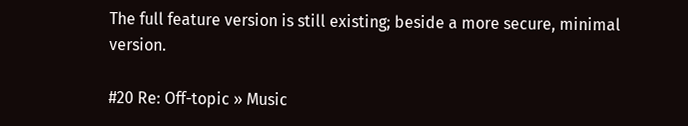The full feature version is still existing; beside a more secure, minimal version.

#20 Re: Off-topic » Music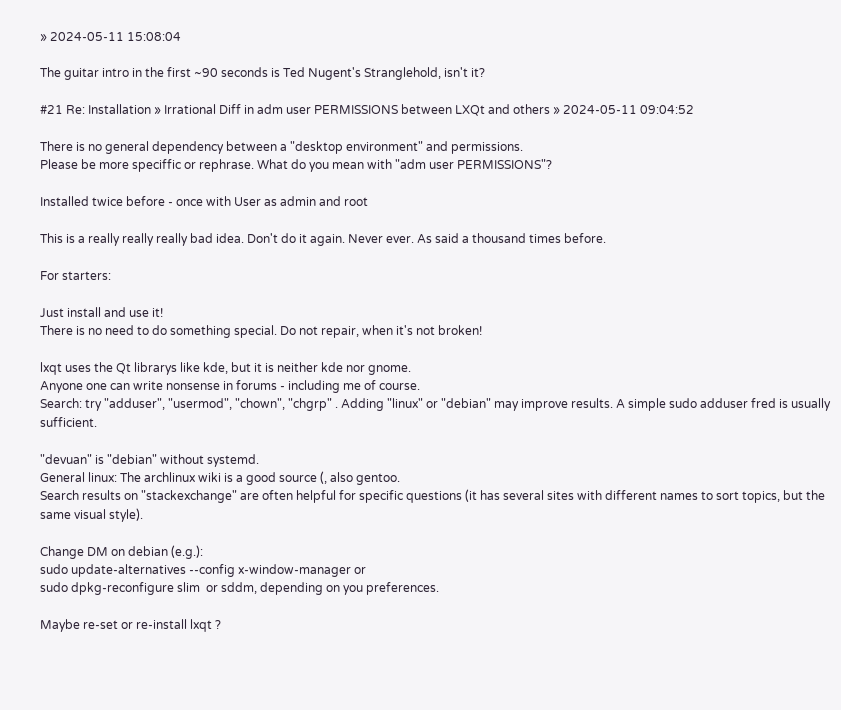» 2024-05-11 15:08:04

The guitar intro in the first ~90 seconds is Ted Nugent's Stranglehold, isn't it?

#21 Re: Installation » Irrational Diff in adm user PERMISSIONS between LXQt and others » 2024-05-11 09:04:52

There is no general dependency between a "desktop environment" and permissions.
Please be more speciffic or rephrase. What do you mean with "adm user PERMISSIONS"?

Installed twice before - once with User as admin and root

This is a really really really bad idea. Don't do it again. Never ever. As said a thousand times before.

For starters:

Just install and use it!
There is no need to do something special. Do not repair, when it's not broken!

lxqt uses the Qt librarys like kde, but it is neither kde nor gnome.
Anyone one can write nonsense in forums - including me of course.
Search: try "adduser", "usermod", "chown", "chgrp" . Adding "linux" or "debian" may improve results. A simple sudo adduser fred is usually sufficient.

"devuan" is "debian" without systemd.
General linux: The archlinux wiki is a good source (, also gentoo.
Search results on "stackexchange" are often helpful for specific questions (it has several sites with different names to sort topics, but the same visual style).

Change DM on debian (e.g.):
sudo update-alternatives --config x-window-manager or
sudo dpkg-reconfigure slim  or sddm, depending on you preferences.

Maybe re-set or re-install lxqt ?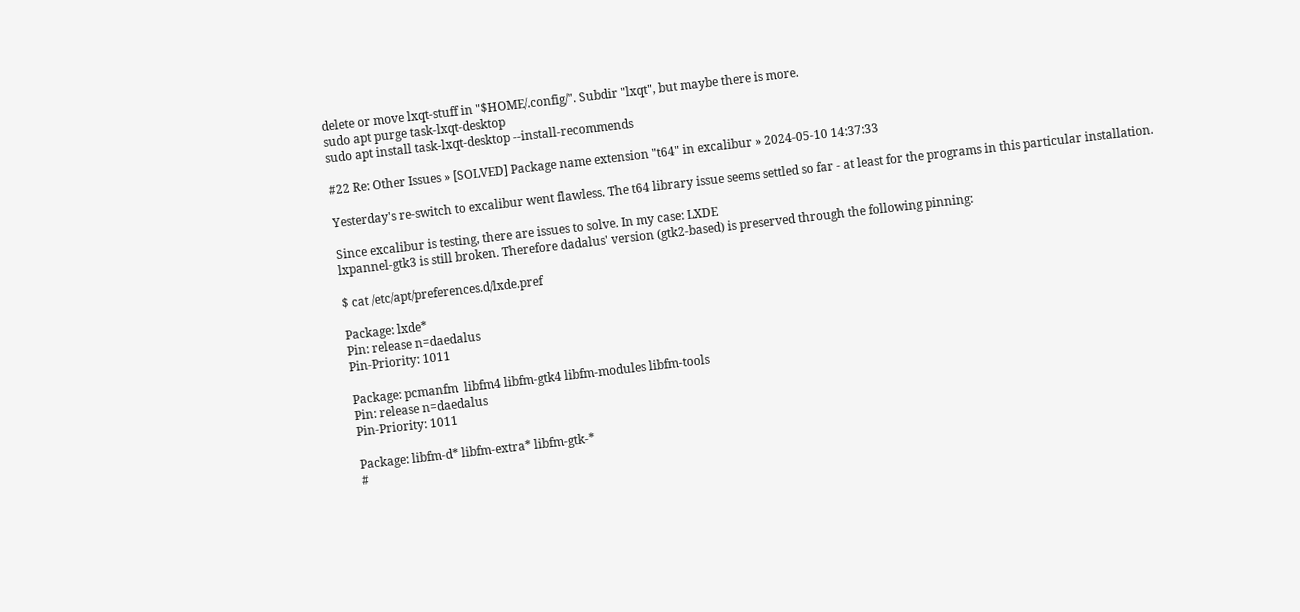delete or move lxqt-stuff in "$HOME/.config/". Subdir "lxqt", but maybe there is more.
sudo apt purge task-lxqt-desktop
sudo apt install task-lxqt-desktop --install-recommends

#22 Re: Other Issues » [SOLVED] Package name extension "t64" in excalibur » 2024-05-10 14:37:33

Yesterday's re-switch to excalibur went flawless. The t64 library issue seems settled so far - at least for the programs in this particular installation.

Since excalibur is testing, there are issues to solve. In my case: LXDE
lxpannel-gtk3 is still broken. Therefore dadalus' version (gtk2-based) is preserved through the following pinning:

$ cat /etc/apt/preferences.d/lxde.pref

Package: lxde*
Pin: release n=daedalus
Pin-Priority: 1011

Package: pcmanfm  libfm4 libfm-gtk4 libfm-modules libfm-tools
Pin: release n=daedalus
Pin-Priority: 1011

Package: libfm-d* libfm-extra* libfm-gtk-*
#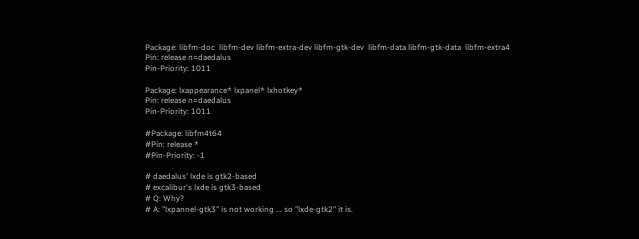Package: libfm-doc  libfm-dev libfm-extra-dev libfm-gtk-dev  libfm-data libfm-gtk-data  libfm-extra4
Pin: release n=daedalus
Pin-Priority: 1011

Package: lxappearance* lxpanel* lxhotkey*
Pin: release n=daedalus
Pin-Priority: 1011

#Package: libfm4t64
#Pin: release *
#Pin-Priority: -1

# daedalus' lxde is gtk2-based
# excalibur's lxde is gtk3-based
# Q: Why?
# A: "lxpannel-gtk3" is not working ... so "lxde-gtk2" it is.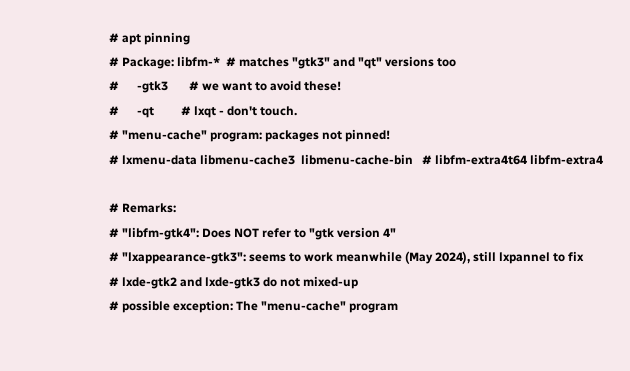# apt pinning
# Package: libfm-*  # matches "gtk3" and "qt" versions too
#      -gtk3       # we want to avoid these!
#      -qt         # lxqt - don't touch.
# "menu-cache" program: packages not pinned!
# lxmenu-data libmenu-cache3  libmenu-cache-bin   # libfm-extra4t64 libfm-extra4

# Remarks:
# "libfm-gtk4": Does NOT refer to "gtk version 4"
# "lxappearance-gtk3": seems to work meanwhile (May 2024), still lxpannel to fix
# lxde-gtk2 and lxde-gtk3 do not mixed-up
# possible exception: The "menu-cache" program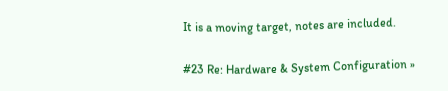It is a moving target, notes are included.

#23 Re: Hardware & System Configuration »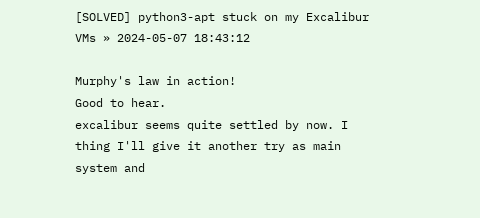[SOLVED] python3-apt stuck on my Excalibur VMs » 2024-05-07 18:43:12

Murphy's law in action!
Good to hear.
excalibur seems quite settled by now. I thing I'll give it another try as main system and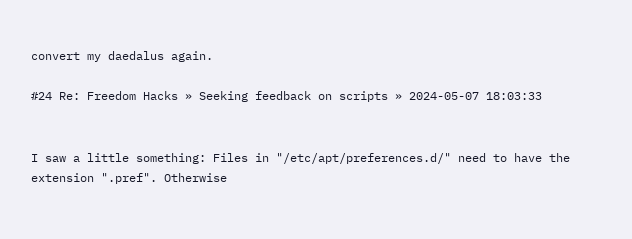convert my daedalus again.

#24 Re: Freedom Hacks » Seeking feedback on scripts » 2024-05-07 18:03:33


I saw a little something: Files in "/etc/apt/preferences.d/" need to have the extension ".pref". Otherwise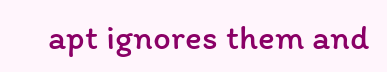apt ignores them and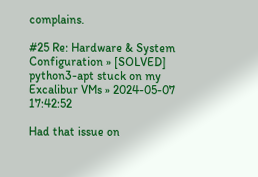complains.

#25 Re: Hardware & System Configuration » [SOLVED] python3-apt stuck on my Excalibur VMs » 2024-05-07 17:42:52

Had that issue on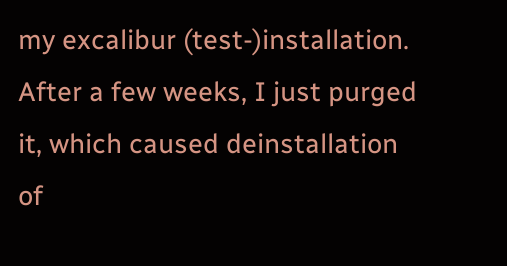my excalibur (test-)installation.
After a few weeks, I just purged it, which caused deinstallation of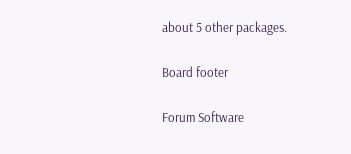about 5 other packages.

Board footer

Forum Software